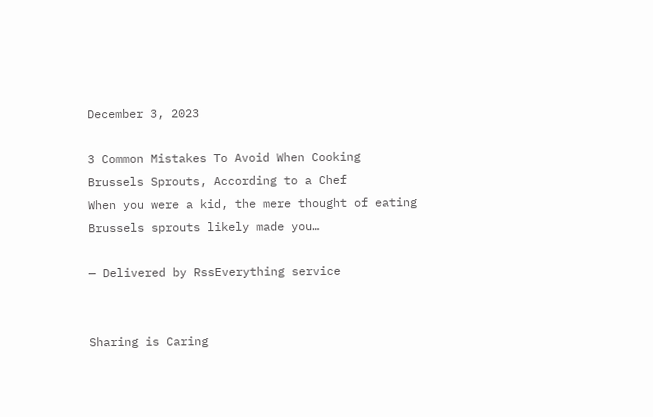December 3, 2023

3 Common Mistakes To Avoid When Cooking Brussels Sprouts, According to a Chef
When you were a kid, the mere thought of eating Brussels sprouts likely made you…

— Delivered by RssEverything service


Sharing is Caring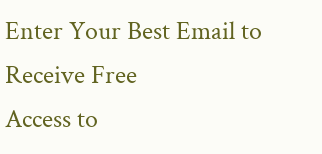Enter Your Best Email to Receive Free
Access to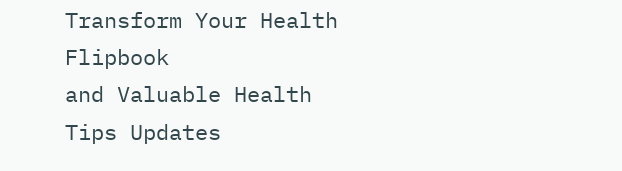Transform Your Health Flipbook
and Valuable Health Tips Updates